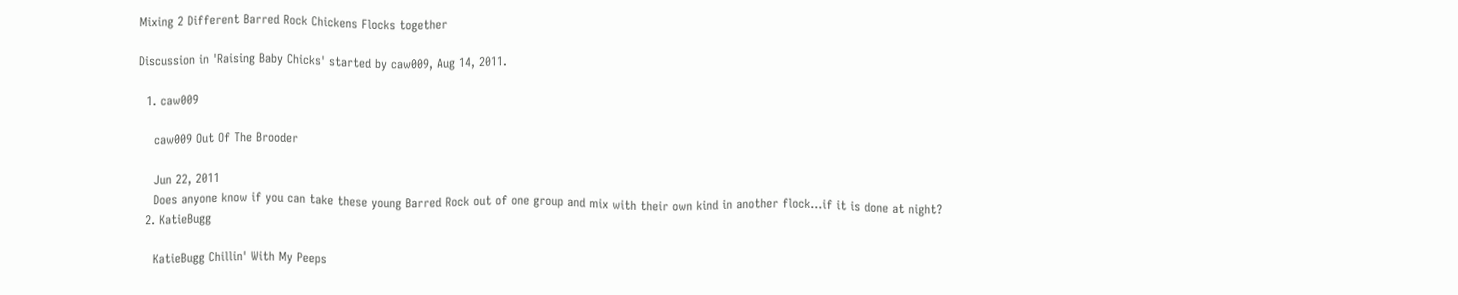Mixing 2 Different Barred Rock Chickens Flocks together

Discussion in 'Raising Baby Chicks' started by caw009, Aug 14, 2011.

  1. caw009

    caw009 Out Of The Brooder

    Jun 22, 2011
    Does anyone know if you can take these young Barred Rock out of one group and mix with their own kind in another flock...if it is done at night?
  2. KatieBugg

    KatieBugg Chillin' With My Peeps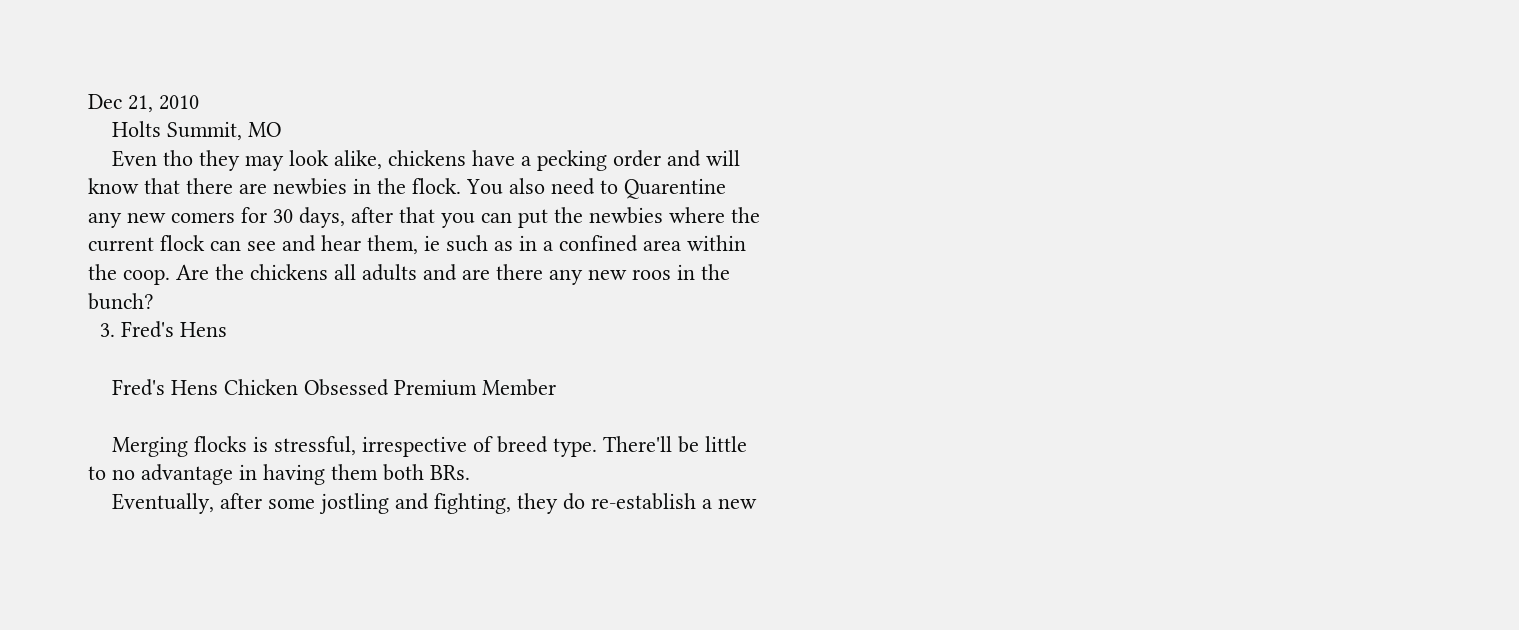Dec 21, 2010
    Holts Summit, MO
    Even tho they may look alike, chickens have a pecking order and will know that there are newbies in the flock. You also need to Quarentine any new comers for 30 days, after that you can put the newbies where the current flock can see and hear them, ie such as in a confined area within the coop. Are the chickens all adults and are there any new roos in the bunch?
  3. Fred's Hens

    Fred's Hens Chicken Obsessed Premium Member

    Merging flocks is stressful, irrespective of breed type. There'll be little to no advantage in having them both BRs.
    Eventually, after some jostling and fighting, they do re-establish a new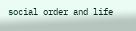social order and life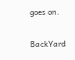goes on.

BackYard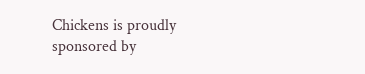Chickens is proudly sponsored by